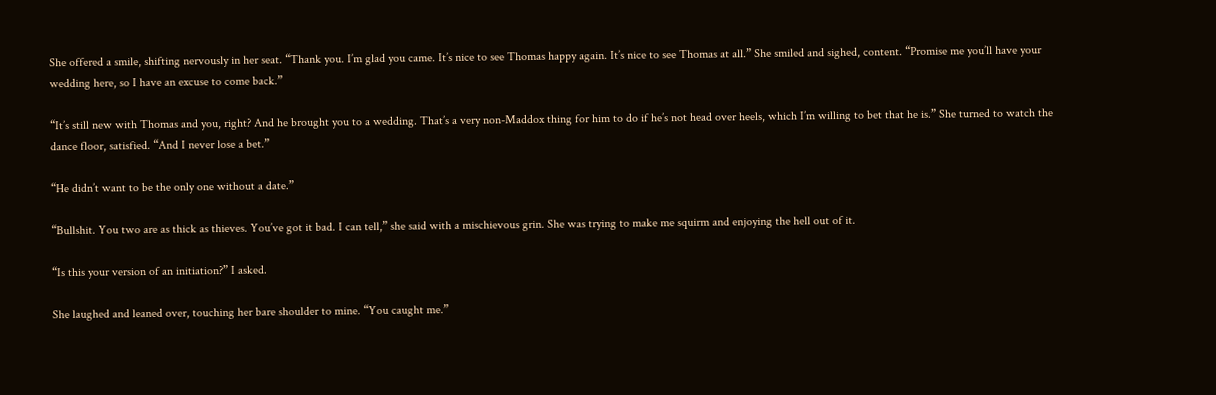She offered a smile, shifting nervously in her seat. “Thank you. I’m glad you came. It’s nice to see Thomas happy again. It’s nice to see Thomas at all.” She smiled and sighed, content. “Promise me you’ll have your wedding here, so I have an excuse to come back.”

“It’s still new with Thomas and you, right? And he brought you to a wedding. That’s a very non-Maddox thing for him to do if he’s not head over heels, which I’m willing to bet that he is.” She turned to watch the dance floor, satisfied. “And I never lose a bet.”

“He didn’t want to be the only one without a date.”

“Bullshit. You two are as thick as thieves. You’ve got it bad. I can tell,” she said with a mischievous grin. She was trying to make me squirm and enjoying the hell out of it.

“Is this your version of an initiation?” I asked.

She laughed and leaned over, touching her bare shoulder to mine. “You caught me.”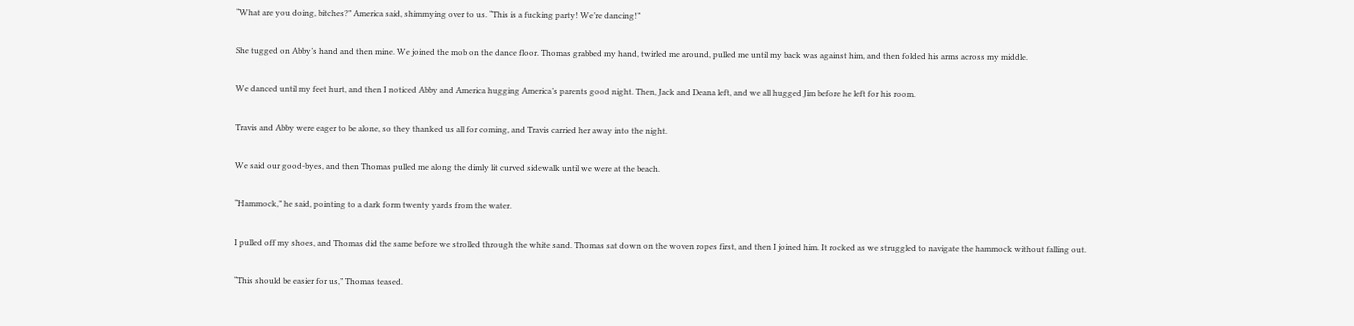“What are you doing, bitches?” America said, shimmying over to us. “This is a fucking party! We’re dancing!”

She tugged on Abby’s hand and then mine. We joined the mob on the dance floor. Thomas grabbed my hand, twirled me around, pulled me until my back was against him, and then folded his arms across my middle.

We danced until my feet hurt, and then I noticed Abby and America hugging America’s parents good night. Then, Jack and Deana left, and we all hugged Jim before he left for his room.

Travis and Abby were eager to be alone, so they thanked us all for coming, and Travis carried her away into the night.

We said our good-byes, and then Thomas pulled me along the dimly lit curved sidewalk until we were at the beach.

“Hammock,” he said, pointing to a dark form twenty yards from the water.

I pulled off my shoes, and Thomas did the same before we strolled through the white sand. Thomas sat down on the woven ropes first, and then I joined him. It rocked as we struggled to navigate the hammock without falling out.

“This should be easier for us,” Thomas teased.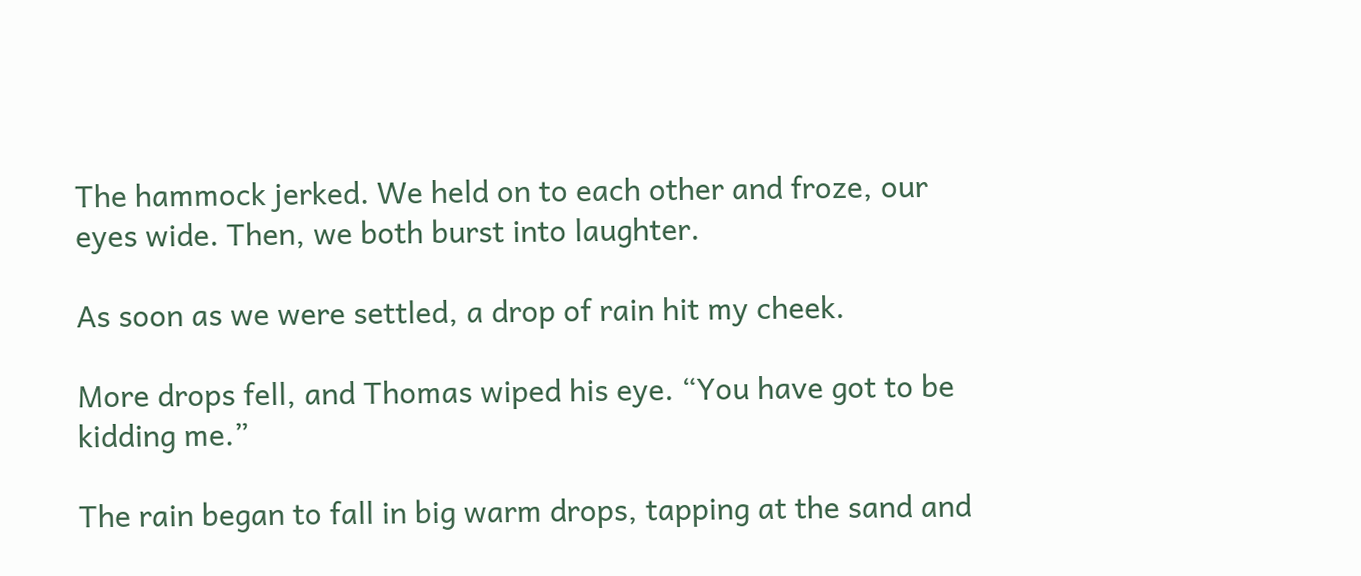The hammock jerked. We held on to each other and froze, our eyes wide. Then, we both burst into laughter.

As soon as we were settled, a drop of rain hit my cheek.

More drops fell, and Thomas wiped his eye. “You have got to be kidding me.”

The rain began to fall in big warm drops, tapping at the sand and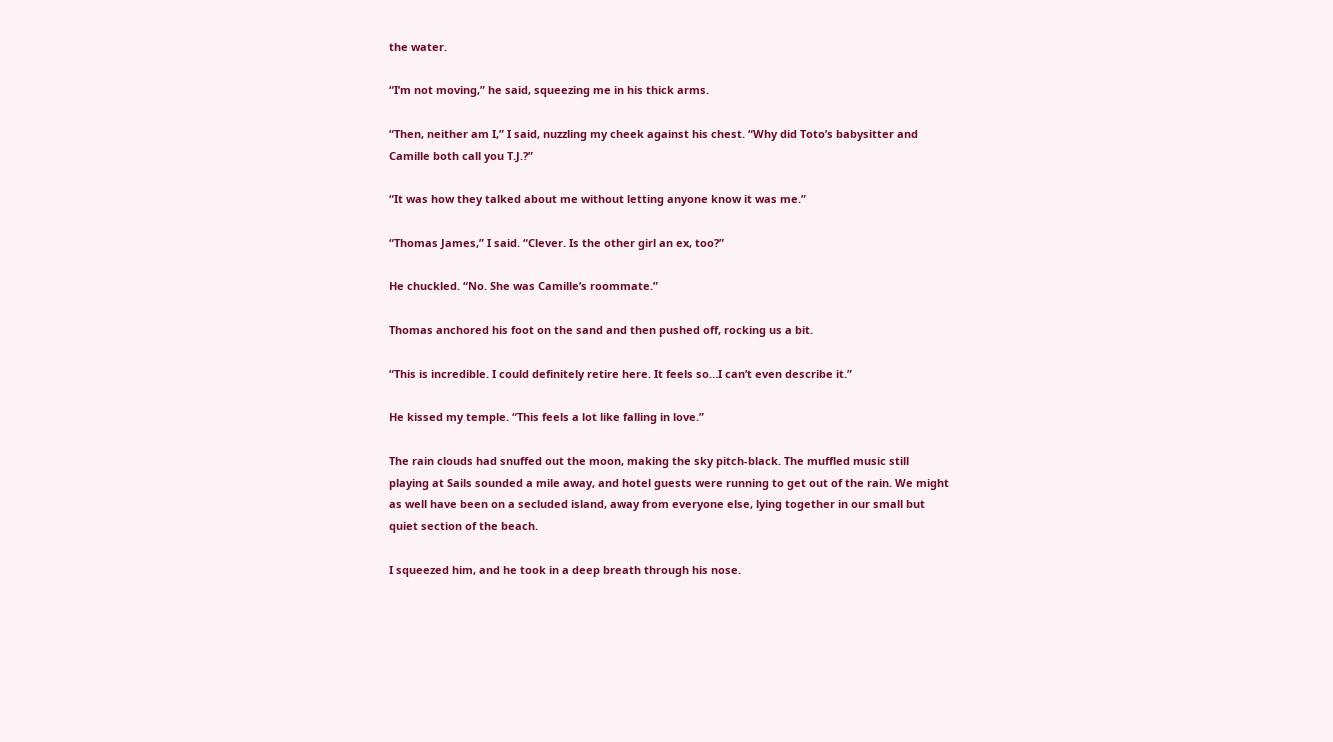the water.

“I’m not moving,” he said, squeezing me in his thick arms.

“Then, neither am I,” I said, nuzzling my cheek against his chest. “Why did Toto’s babysitter and Camille both call you T.J.?”

“It was how they talked about me without letting anyone know it was me.”

“Thomas James,” I said. “Clever. Is the other girl an ex, too?”

He chuckled. “No. She was Camille’s roommate.”

Thomas anchored his foot on the sand and then pushed off, rocking us a bit.

“This is incredible. I could definitely retire here. It feels so…I can’t even describe it.”

He kissed my temple. “This feels a lot like falling in love.”

The rain clouds had snuffed out the moon, making the sky pitch-black. The muffled music still playing at Sails sounded a mile away, and hotel guests were running to get out of the rain. We might as well have been on a secluded island, away from everyone else, lying together in our small but quiet section of the beach.

I squeezed him, and he took in a deep breath through his nose.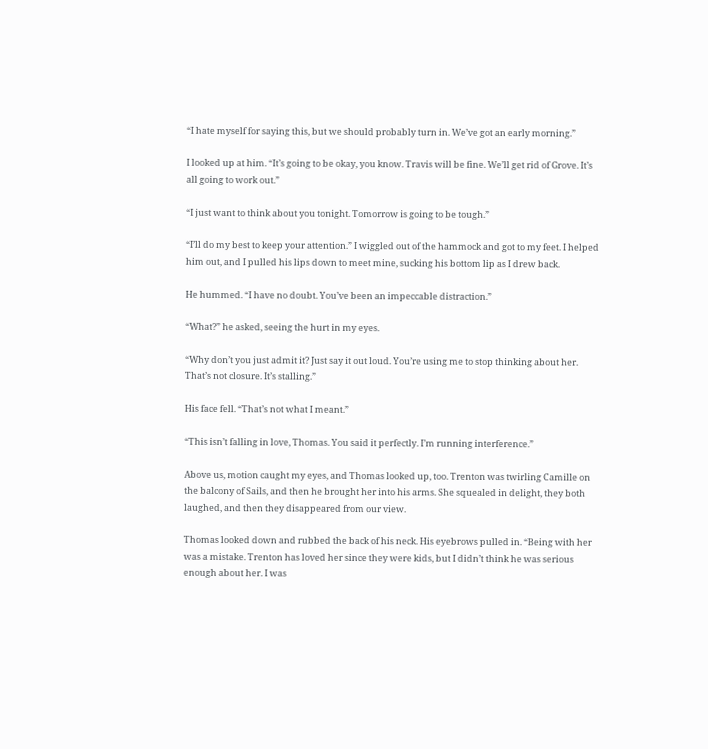“I hate myself for saying this, but we should probably turn in. We’ve got an early morning.”

I looked up at him. “It’s going to be okay, you know. Travis will be fine. We’ll get rid of Grove. It’s all going to work out.”

“I just want to think about you tonight. Tomorrow is going to be tough.”

“I’ll do my best to keep your attention.” I wiggled out of the hammock and got to my feet. I helped him out, and I pulled his lips down to meet mine, sucking his bottom lip as I drew back.

He hummed. “I have no doubt. You’ve been an impeccable distraction.”

“What?” he asked, seeing the hurt in my eyes.

“Why don’t you just admit it? Just say it out loud. You’re using me to stop thinking about her. That’s not closure. It’s stalling.”

His face fell. “That’s not what I meant.”

“This isn’t falling in love, Thomas. You said it perfectly. I’m running interference.”

Above us, motion caught my eyes, and Thomas looked up, too. Trenton was twirling Camille on the balcony of Sails, and then he brought her into his arms. She squealed in delight, they both laughed, and then they disappeared from our view.

Thomas looked down and rubbed the back of his neck. His eyebrows pulled in. “Being with her was a mistake. Trenton has loved her since they were kids, but I didn’t think he was serious enough about her. I was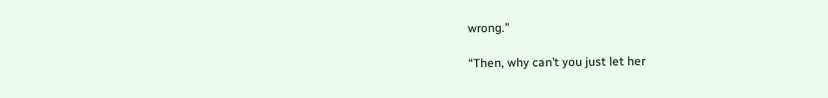wrong.”

“Then, why can’t you just let her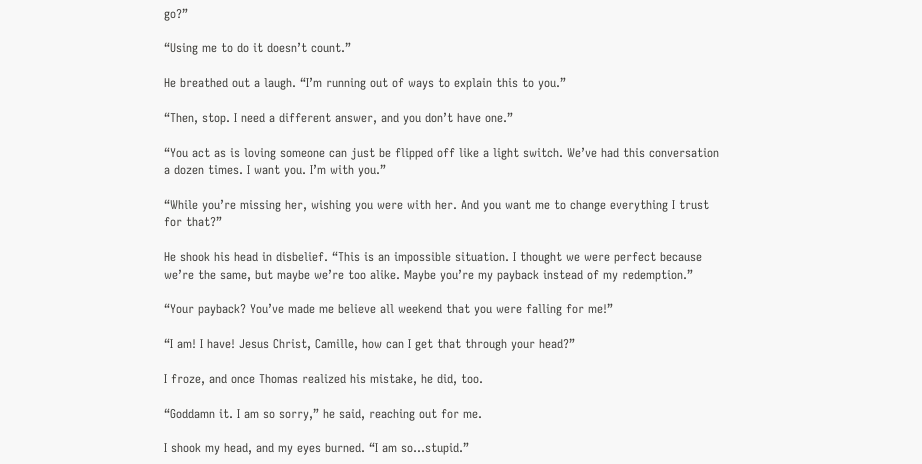go?”

“Using me to do it doesn’t count.”

He breathed out a laugh. “I’m running out of ways to explain this to you.”

“Then, stop. I need a different answer, and you don’t have one.”

“You act as is loving someone can just be flipped off like a light switch. We’ve had this conversation a dozen times. I want you. I’m with you.”

“While you’re missing her, wishing you were with her. And you want me to change everything I trust for that?”

He shook his head in disbelief. “This is an impossible situation. I thought we were perfect because we’re the same, but maybe we’re too alike. Maybe you’re my payback instead of my redemption.”

“Your payback? You’ve made me believe all weekend that you were falling for me!”

“I am! I have! Jesus Christ, Camille, how can I get that through your head?”

I froze, and once Thomas realized his mistake, he did, too.

“Goddamn it. I am so sorry,” he said, reaching out for me.

I shook my head, and my eyes burned. “I am so…stupid.”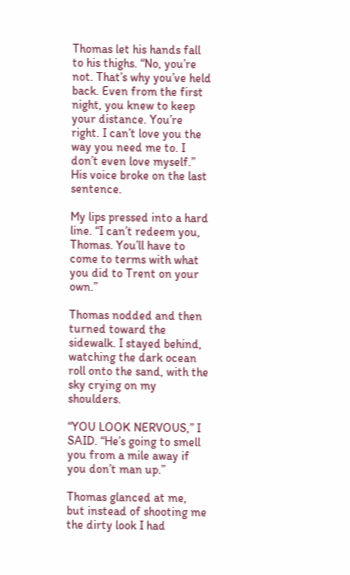Thomas let his hands fall to his thighs. “No, you’re not. That’s why you’ve held back. Even from the first night, you knew to keep your distance. You’re right. I can’t love you the way you need me to. I don’t even love myself.” His voice broke on the last sentence.

My lips pressed into a hard line. “I can’t redeem you, Thomas. You’ll have to come to terms with what you did to Trent on your own.”

Thomas nodded and then turned toward the sidewalk. I stayed behind, watching the dark ocean roll onto the sand, with the sky crying on my shoulders.

“YOU LOOK NERVOUS,” I SAID. “He’s going to smell you from a mile away if you don’t man up.”

Thomas glanced at me, but instead of shooting me the dirty look I had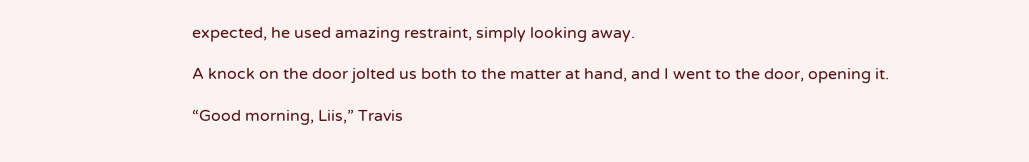expected, he used amazing restraint, simply looking away.

A knock on the door jolted us both to the matter at hand, and I went to the door, opening it.

“Good morning, Liis,” Travis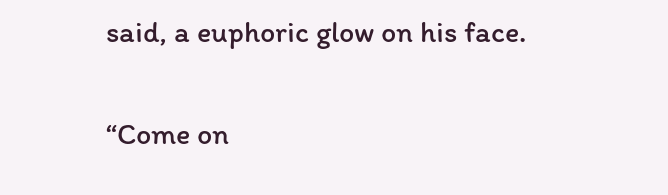said, a euphoric glow on his face.

“Come on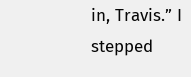in, Travis.” I stepped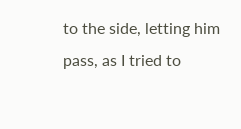to the side, letting him pass, as I tried to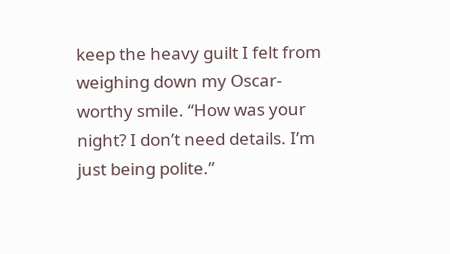keep the heavy guilt I felt from weighing down my Oscar-worthy smile. “How was your night? I don’t need details. I’m just being polite.”